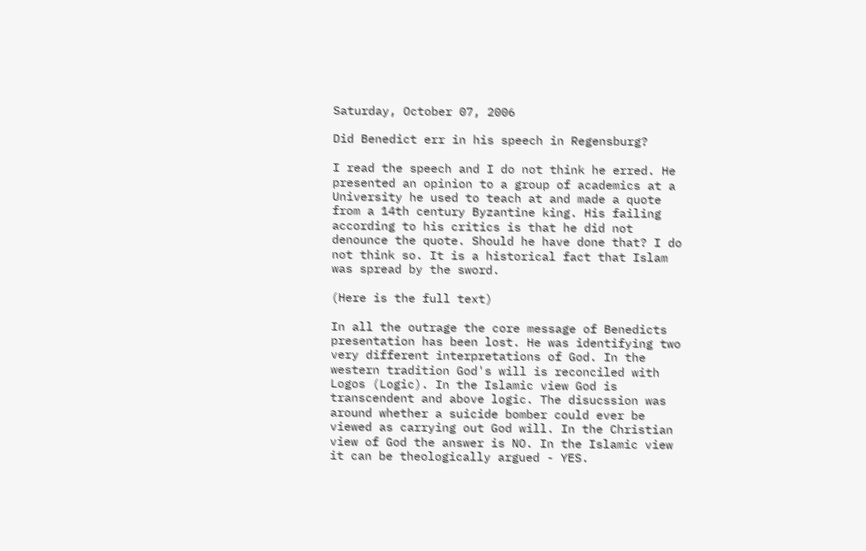Saturday, October 07, 2006

Did Benedict err in his speech in Regensburg?

I read the speech and I do not think he erred. He presented an opinion to a group of academics at a University he used to teach at and made a quote from a 14th century Byzantine king. His failing according to his critics is that he did not denounce the quote. Should he have done that? I do not think so. It is a historical fact that Islam was spread by the sword.

(Here is the full text)

In all the outrage the core message of Benedicts presentation has been lost. He was identifying two very different interpretations of God. In the western tradition God's will is reconciled with Logos (Logic). In the Islamic view God is transcendent and above logic. The disucssion was around whether a suicide bomber could ever be viewed as carrying out God will. In the Christian view of God the answer is NO. In the Islamic view it can be theologically argued - YES.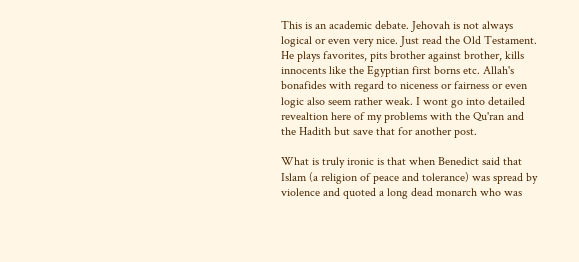This is an academic debate. Jehovah is not always logical or even very nice. Just read the Old Testament. He plays favorites, pits brother against brother, kills innocents like the Egyptian first borns etc. Allah's bonafides with regard to niceness or fairness or even logic also seem rather weak. I wont go into detailed revealtion here of my problems with the Qu'ran and the Hadith but save that for another post.

What is truly ironic is that when Benedict said that Islam (a religion of peace and tolerance) was spread by violence and quoted a long dead monarch who was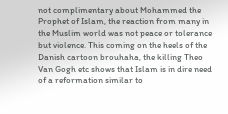not complimentary about Mohammed the Prophet of Islam, the reaction from many in the Muslim world was not peace or tolerance but violence. This coming on the heels of the Danish cartoon brouhaha, the killing Theo Van Gogh etc shows that Islam is in dire need of a reformation similar to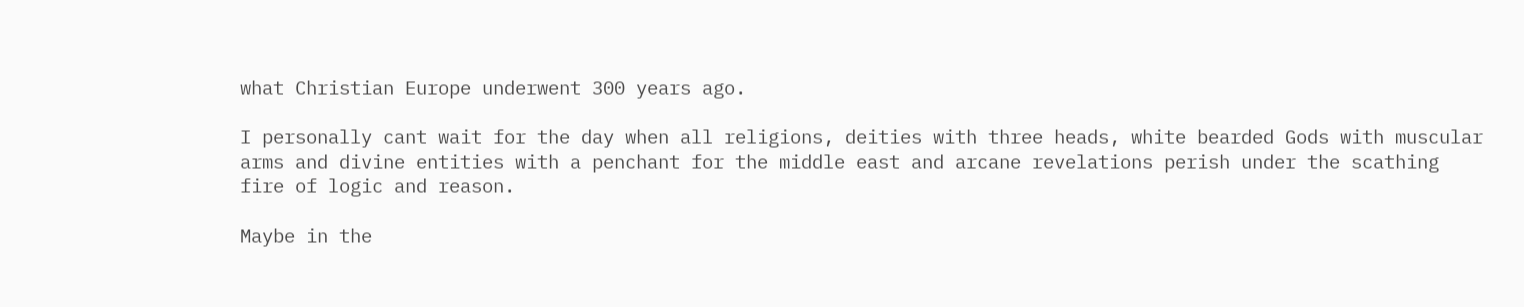what Christian Europe underwent 300 years ago.

I personally cant wait for the day when all religions, deities with three heads, white bearded Gods with muscular arms and divine entities with a penchant for the middle east and arcane revelations perish under the scathing fire of logic and reason.

Maybe in the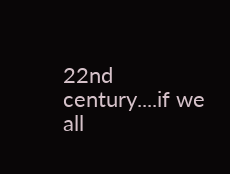22nd century....if we all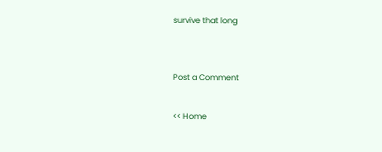survive that long


Post a Comment

<< Home